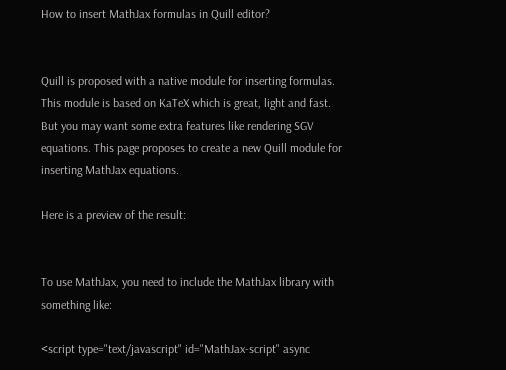How to insert MathJax formulas in Quill editor?


Quill is proposed with a native module for inserting formulas. This module is based on KaTeX which is great, light and fast. But you may want some extra features like rendering SGV equations. This page proposes to create a new Quill module for inserting MathJax equations.

Here is a preview of the result:


To use MathJax, you need to include the MathJax library with something like:

<script type="text/javascript" id="MathJax-script" async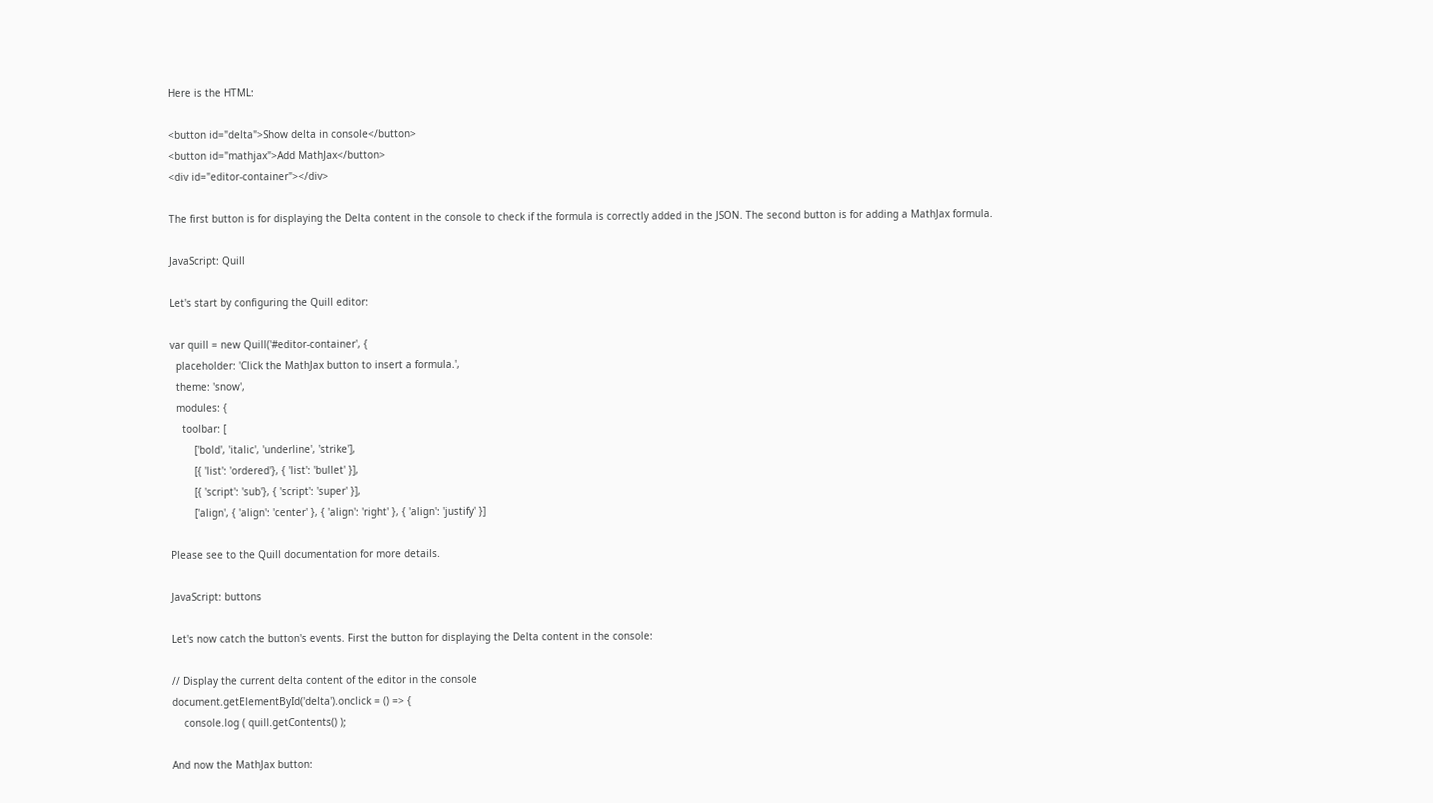Here is the HTML:

<button id="delta">Show delta in console</button>
<button id="mathjax">Add MathJax</button>
<div id="editor-container"></div>

The first button is for displaying the Delta content in the console to check if the formula is correctly added in the JSON. The second button is for adding a MathJax formula.

JavaScript: Quill

Let's start by configuring the Quill editor:

var quill = new Quill('#editor-container', {
  placeholder: 'Click the MathJax button to insert a formula.',
  theme: 'snow',
  modules: {
    toolbar: [
        ['bold', 'italic', 'underline', 'strike'],
        [{ 'list': 'ordered'}, { 'list': 'bullet' }],
        [{ 'script': 'sub'}, { 'script': 'super' }],
        ['align', { 'align': 'center' }, { 'align': 'right' }, { 'align': 'justify' }]

Please see to the Quill documentation for more details.

JavaScript: buttons

Let's now catch the button's events. First the button for displaying the Delta content in the console:

// Display the current delta content of the editor in the console
document.getElementById('delta').onclick = () => {
    console.log ( quill.getContents() );

And now the MathJax button: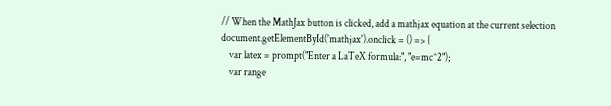// When the MathJax button is clicked, add a mathjax equation at the current selection
document.getElementById('mathjax').onclick = () => {
    var latex = prompt("Enter a LaTeX formula:", "e=mc^2");
    var range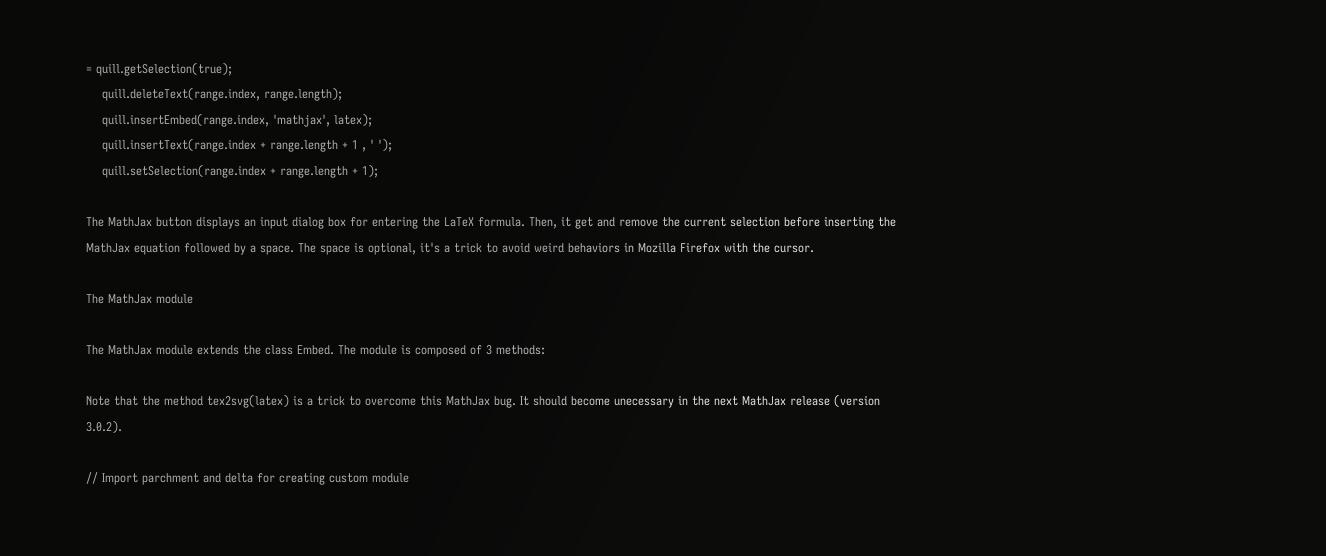= quill.getSelection(true);
    quill.deleteText(range.index, range.length);
    quill.insertEmbed(range.index, 'mathjax', latex);
    quill.insertText(range.index + range.length + 1 , ' ');
    quill.setSelection(range.index + range.length + 1);

The MathJax button displays an input dialog box for entering the LaTeX formula. Then, it get and remove the current selection before inserting the MathJax equation followed by a space. The space is optional, it's a trick to avoid weird behaviors in Mozilla Firefox with the cursor.

The MathJax module

The MathJax module extends the class Embed. The module is composed of 3 methods:

Note that the method tex2svg(latex) is a trick to overcome this MathJax bug. It should become unecessary in the next MathJax release (version 3.0.2).

// Import parchment and delta for creating custom module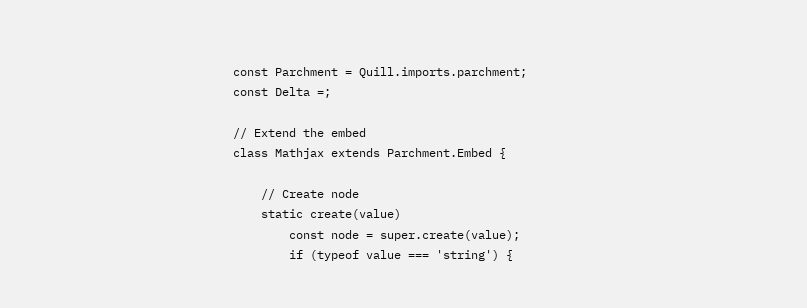const Parchment = Quill.imports.parchment;
const Delta =;

// Extend the embed
class Mathjax extends Parchment.Embed {

    // Create node
    static create(value)
        const node = super.create(value);
        if (typeof value === 'string') {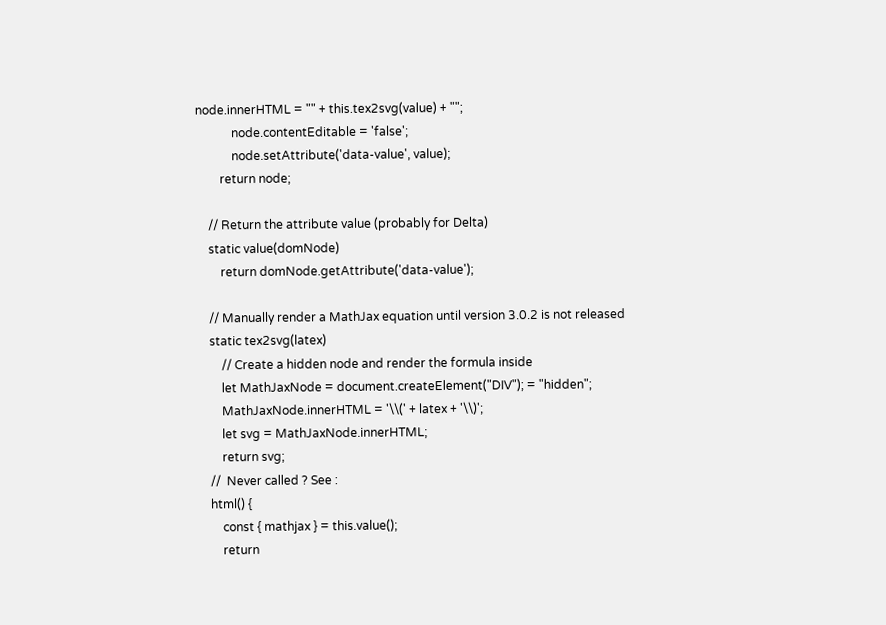node.innerHTML = "" + this.tex2svg(value) + "";
            node.contentEditable = 'false';
            node.setAttribute('data-value', value);
        return node;

    // Return the attribute value (probably for Delta)
    static value(domNode)
        return domNode.getAttribute('data-value');

    // Manually render a MathJax equation until version 3.0.2 is not released
    static tex2svg(latex)
        // Create a hidden node and render the formula inside
        let MathJaxNode = document.createElement("DIV"); = "hidden";
        MathJaxNode.innerHTML = '\\(' + latex + '\\)';
        let svg = MathJaxNode.innerHTML;
        return svg;
    //  Never called ? See :
    html() {
        const { mathjax } = this.value();
        return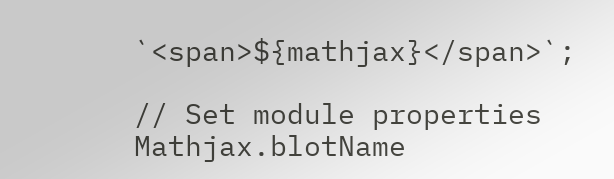`<span>${mathjax}</span>`;

// Set module properties
Mathjax.blotName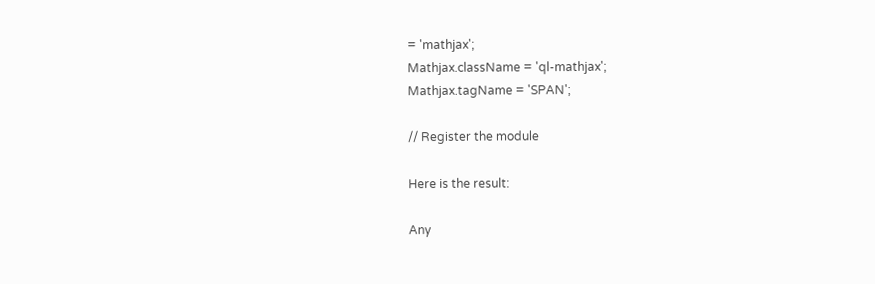= 'mathjax';
Mathjax.className = 'ql-mathjax';
Mathjax.tagName = 'SPAN';

// Register the module

Here is the result:

Any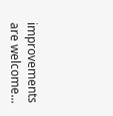improvements are welcome...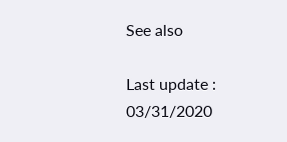See also

Last update : 03/31/2020